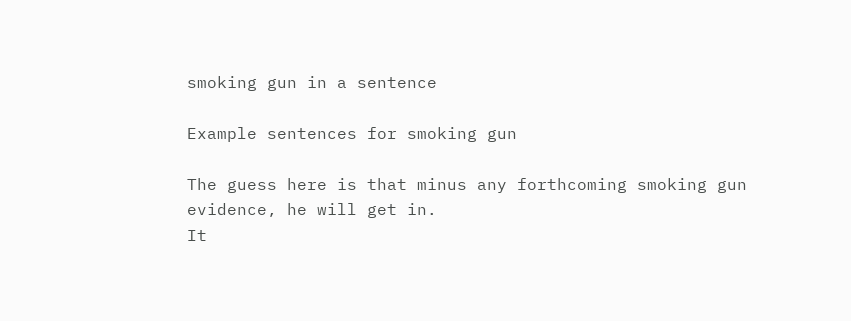smoking gun in a sentence

Example sentences for smoking gun

The guess here is that minus any forthcoming smoking gun evidence, he will get in.
It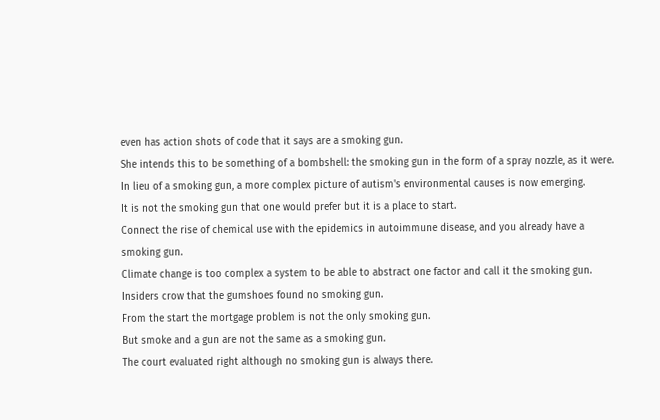even has action shots of code that it says are a smoking gun.
She intends this to be something of a bombshell: the smoking gun in the form of a spray nozzle, as it were.
In lieu of a smoking gun, a more complex picture of autism's environmental causes is now emerging.
It is not the smoking gun that one would prefer but it is a place to start.
Connect the rise of chemical use with the epidemics in autoimmune disease, and you already have a smoking gun.
Climate change is too complex a system to be able to abstract one factor and call it the smoking gun.
Insiders crow that the gumshoes found no smoking gun.
From the start the mortgage problem is not the only smoking gun.
But smoke and a gun are not the same as a smoking gun.
The court evaluated right although no smoking gun is always there.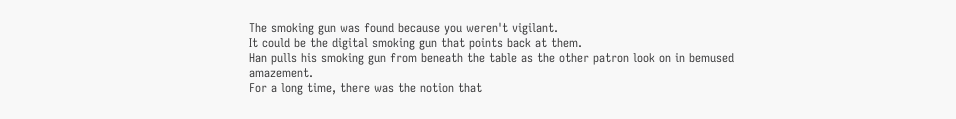The smoking gun was found because you weren't vigilant.
It could be the digital smoking gun that points back at them.
Han pulls his smoking gun from beneath the table as the other patron look on in bemused amazement.
For a long time, there was the notion that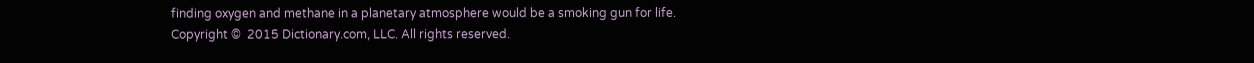finding oxygen and methane in a planetary atmosphere would be a smoking gun for life.
Copyright ©  2015 Dictionary.com, LLC. All rights reserved.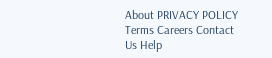About PRIVACY POLICY Terms Careers Contact Us Help